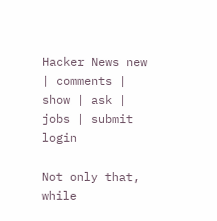Hacker News new | comments | show | ask | jobs | submit login

Not only that, while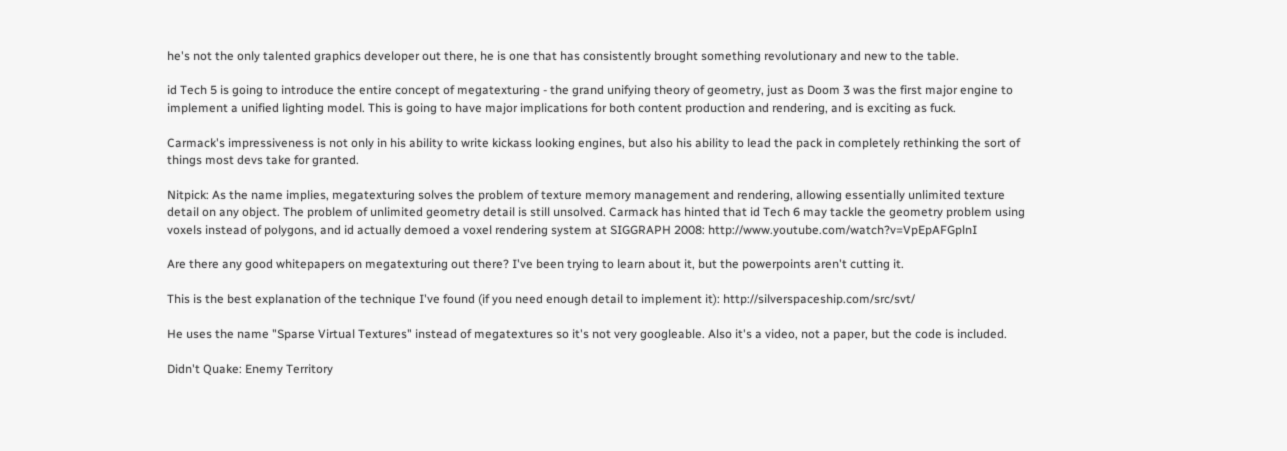he's not the only talented graphics developer out there, he is one that has consistently brought something revolutionary and new to the table.

id Tech 5 is going to introduce the entire concept of megatexturing - the grand unifying theory of geometry, just as Doom 3 was the first major engine to implement a unified lighting model. This is going to have major implications for both content production and rendering, and is exciting as fuck.

Carmack's impressiveness is not only in his ability to write kickass looking engines, but also his ability to lead the pack in completely rethinking the sort of things most devs take for granted.

Nitpick: As the name implies, megatexturing solves the problem of texture memory management and rendering, allowing essentially unlimited texture detail on any object. The problem of unlimited geometry detail is still unsolved. Carmack has hinted that id Tech 6 may tackle the geometry problem using voxels instead of polygons, and id actually demoed a voxel rendering system at SIGGRAPH 2008: http://www.youtube.com/watch?v=VpEpAFGplnI

Are there any good whitepapers on megatexturing out there? I've been trying to learn about it, but the powerpoints aren't cutting it.

This is the best explanation of the technique I've found (if you need enough detail to implement it): http://silverspaceship.com/src/svt/

He uses the name "Sparse Virtual Textures" instead of megatextures so it's not very googleable. Also it's a video, not a paper, but the code is included.

Didn't Quake: Enemy Territory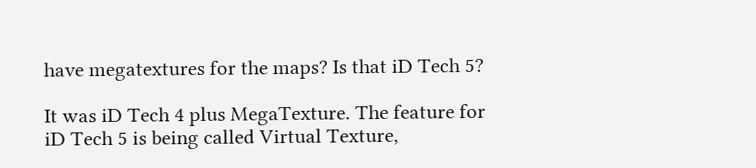have megatextures for the maps? Is that iD Tech 5?

It was iD Tech 4 plus MegaTexture. The feature for iD Tech 5 is being called Virtual Texture,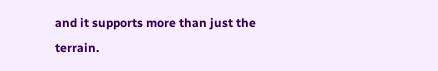and it supports more than just the terrain.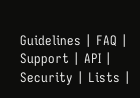Guidelines | FAQ | Support | API | Security | Lists |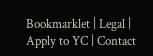Bookmarklet | Legal | Apply to YC | Contact